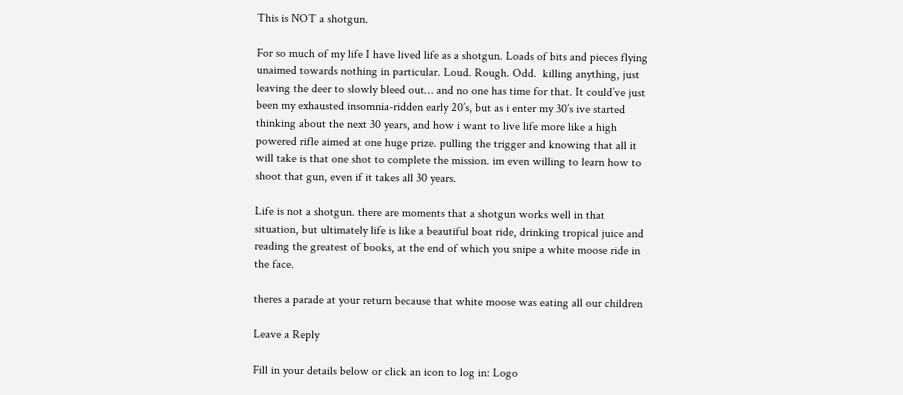This is NOT a shotgun.

For so much of my life I have lived life as a shotgun. Loads of bits and pieces flying unaimed towards nothing in particular. Loud. Rough. Odd.  killing anything, just leaving the deer to slowly bleed out… and no one has time for that. It could’ve just been my exhausted insomnia-ridden early 20’s, but as i enter my 30’s ive started thinking about the next 30 years, and how i want to live life more like a high powered rifle aimed at one huge prize. pulling the trigger and knowing that all it will take is that one shot to complete the mission. im even willing to learn how to shoot that gun, even if it takes all 30 years.

Life is not a shotgun. there are moments that a shotgun works well in that situation, but ultimately life is like a beautiful boat ride, drinking tropical juice and reading the greatest of books, at the end of which you snipe a white moose ride in the face.

theres a parade at your return because that white moose was eating all our children

Leave a Reply

Fill in your details below or click an icon to log in: Logo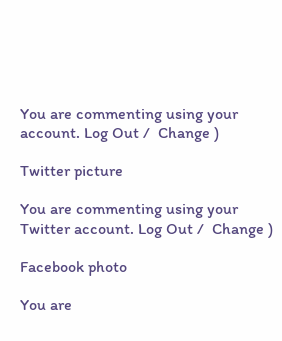You are commenting using your account. Log Out /  Change )

Twitter picture

You are commenting using your Twitter account. Log Out /  Change )

Facebook photo

You are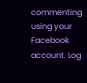commenting using your Facebook account. Log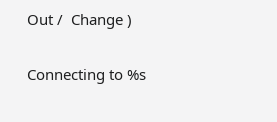Out /  Change )

Connecting to %s